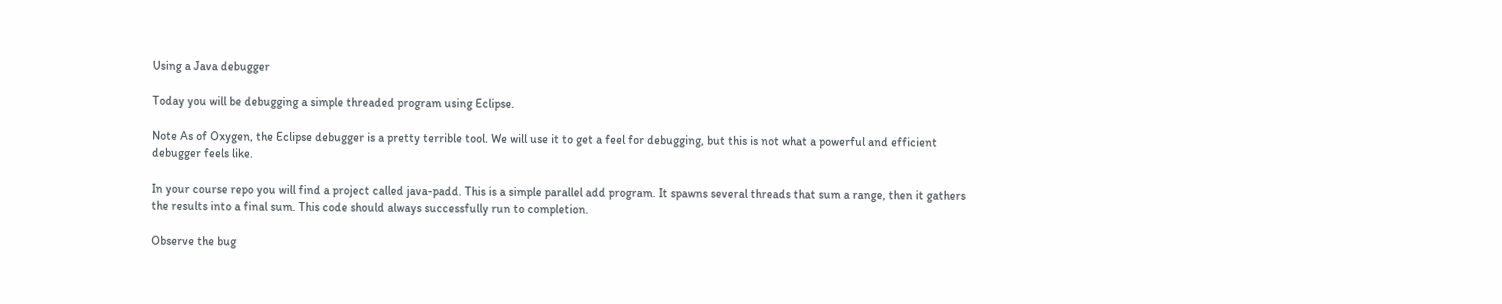Using a Java debugger

Today you will be debugging a simple threaded program using Eclipse.

Note As of Oxygen, the Eclipse debugger is a pretty terrible tool. We will use it to get a feel for debugging, but this is not what a powerful and efficient debugger feels like.

In your course repo you will find a project called java-padd. This is a simple parallel add program. It spawns several threads that sum a range, then it gathers the results into a final sum. This code should always successfully run to completion.

Observe the bug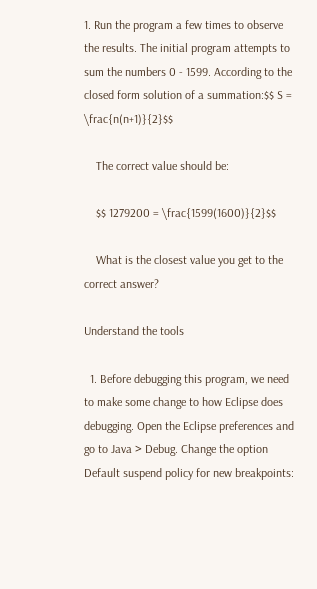1. Run the program a few times to observe the results. The initial program attempts to sum the numbers 0 - 1599. According to the closed form solution of a summation:$$ S = \frac{n(n+1)}{2}$$

    The correct value should be:

    $$ 1279200 = \frac{1599(1600)}{2}$$

    What is the closest value you get to the correct answer?

Understand the tools

  1. Before debugging this program, we need to make some change to how Eclipse does debugging. Open the Eclipse preferences and go to Java > Debug. Change the option Default suspend policy for new breakpoints: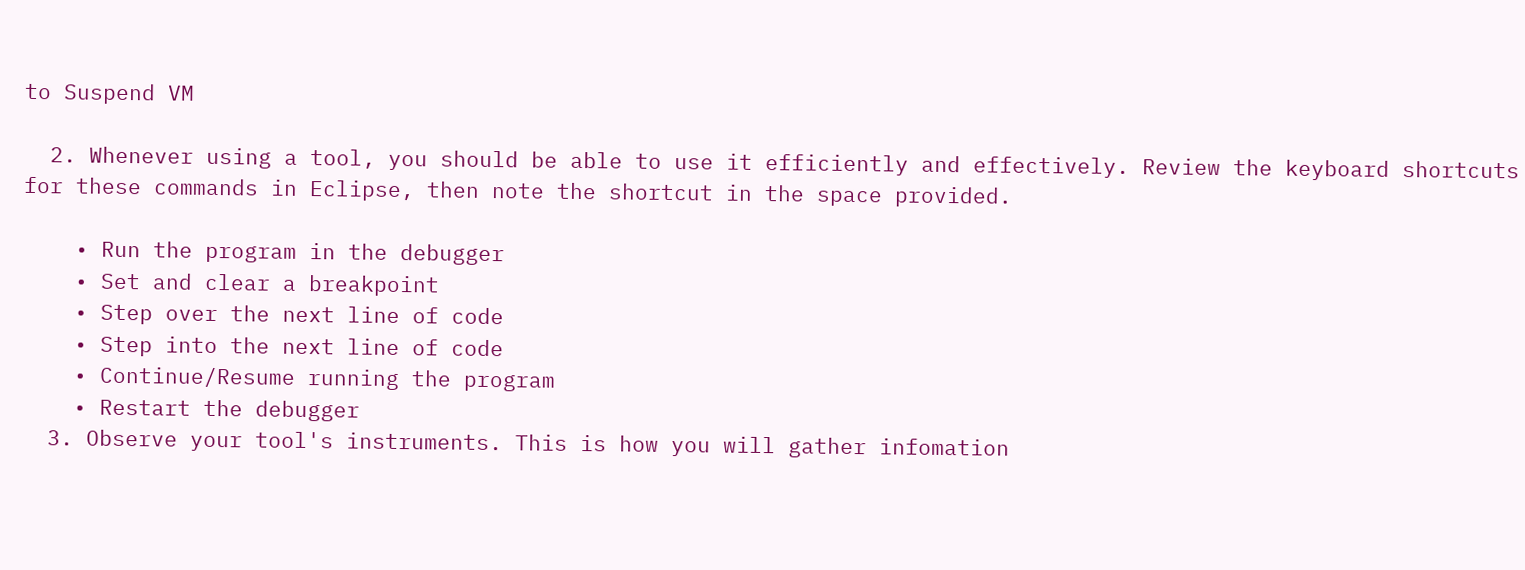to Suspend VM

  2. Whenever using a tool, you should be able to use it efficiently and effectively. Review the keyboard shortcuts for these commands in Eclipse, then note the shortcut in the space provided.

    • Run the program in the debugger
    • Set and clear a breakpoint
    • Step over the next line of code
    • Step into the next line of code
    • Continue/Resume running the program
    • Restart the debugger
  3. Observe your tool's instruments. This is how you will gather infomation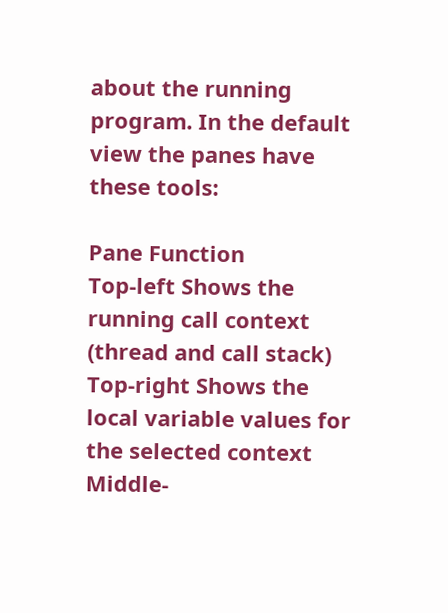about the running program. In the default view the panes have these tools:

Pane Function
Top-left Shows the running call context (thread and call stack)
Top-right Shows the local variable values for the selected context
Middle-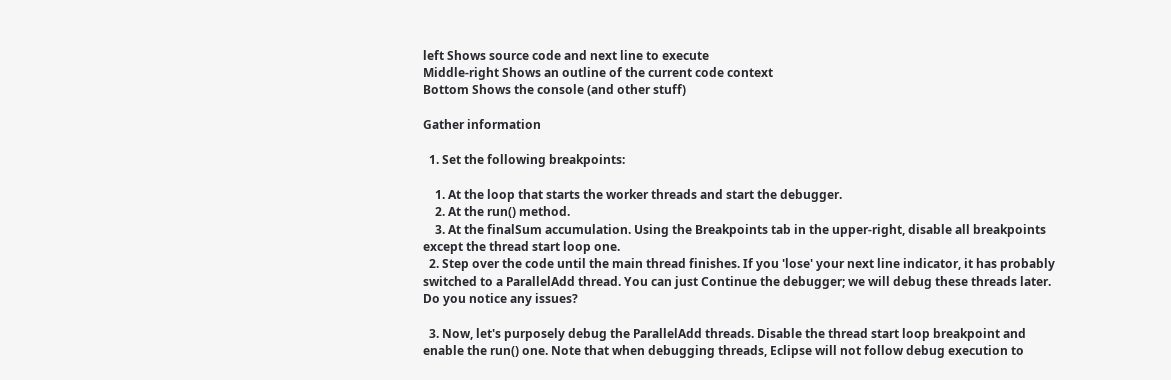left Shows source code and next line to execute
Middle-right Shows an outline of the current code context
Bottom Shows the console (and other stuff)

Gather information

  1. Set the following breakpoints:

    1. At the loop that starts the worker threads and start the debugger.
    2. At the run() method.
    3. At the finalSum accumulation. Using the Breakpoints tab in the upper-right, disable all breakpoints except the thread start loop one.
  2. Step over the code until the main thread finishes. If you 'lose' your next line indicator, it has probably switched to a ParallelAdd thread. You can just Continue the debugger; we will debug these threads later. Do you notice any issues?

  3. Now, let's purposely debug the ParallelAdd threads. Disable the thread start loop breakpoint and enable the run() one. Note that when debugging threads, Eclipse will not follow debug execution to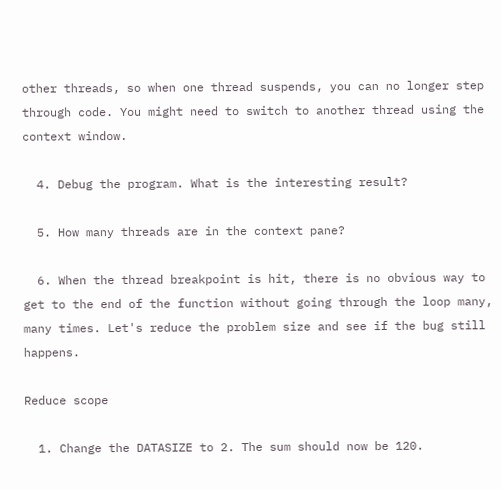other threads, so when one thread suspends, you can no longer step through code. You might need to switch to another thread using the context window.

  4. Debug the program. What is the interesting result?

  5. How many threads are in the context pane?

  6. When the thread breakpoint is hit, there is no obvious way to get to the end of the function without going through the loop many, many times. Let's reduce the problem size and see if the bug still happens.

Reduce scope

  1. Change the DATASIZE to 2. The sum should now be 120.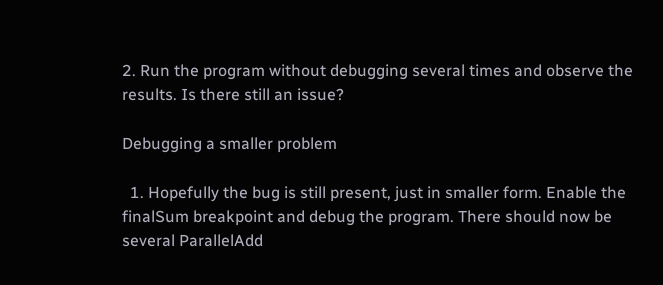2. Run the program without debugging several times and observe the results. Is there still an issue?

Debugging a smaller problem

  1. Hopefully the bug is still present, just in smaller form. Enable the finalSum breakpoint and debug the program. There should now be several ParallelAdd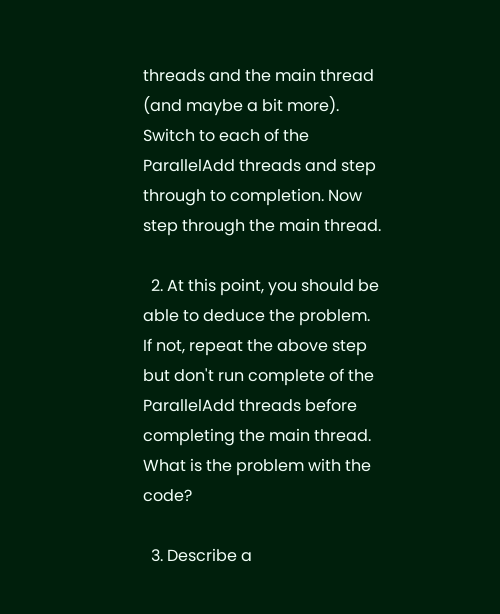threads and the main thread (and maybe a bit more). Switch to each of the ParallelAdd threads and step through to completion. Now step through the main thread.

  2. At this point, you should be able to deduce the problem. If not, repeat the above step but don't run complete of the ParallelAdd threads before completing the main thread. What is the problem with the code?

  3. Describe a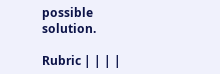possible solution.

Rubric | | | |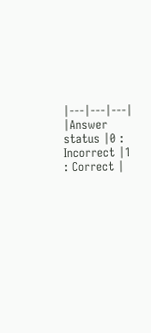|---|---|---| |Answer status |0 : Incorrect |1 : Correct |